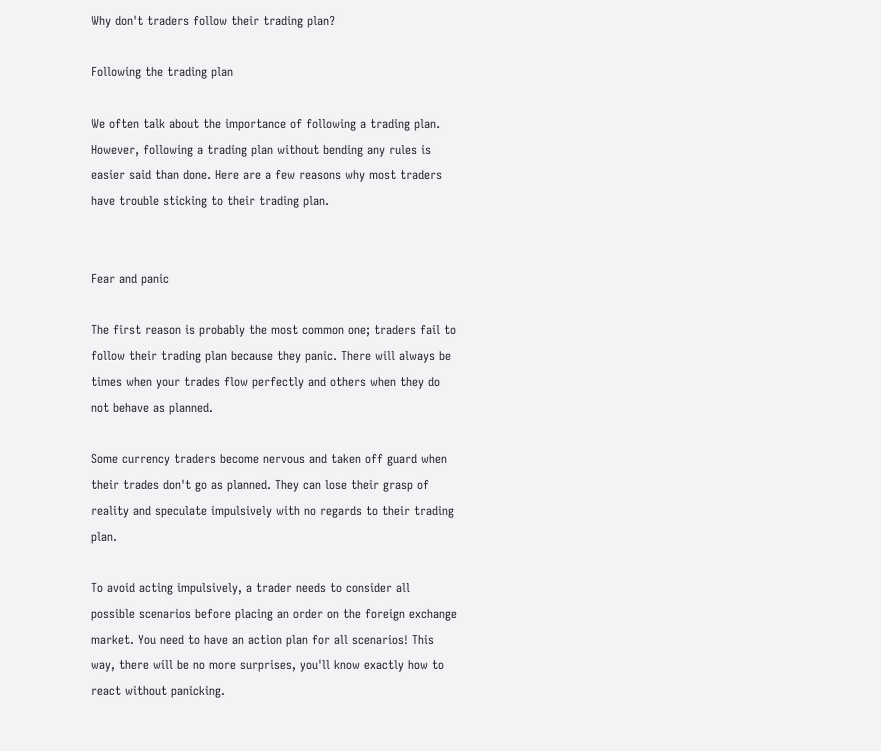Why don't traders follow their trading plan?

Following the trading plan

We often talk about the importance of following a trading plan. However, following a trading plan without bending any rules is easier said than done. Here are a few reasons why most traders have trouble sticking to their trading plan.


Fear and panic

The first reason is probably the most common one; traders fail to follow their trading plan because they panic. There will always be times when your trades flow perfectly and others when they do not behave as planned.

Some currency traders become nervous and taken off guard when their trades don't go as planned. They can lose their grasp of reality and speculate impulsively with no regards to their trading plan.

To avoid acting impulsively, a trader needs to consider all possible scenarios before placing an order on the foreign exchange market. You need to have an action plan for all scenarios! This way, there will be no more surprises, you'll know exactly how to react without panicking.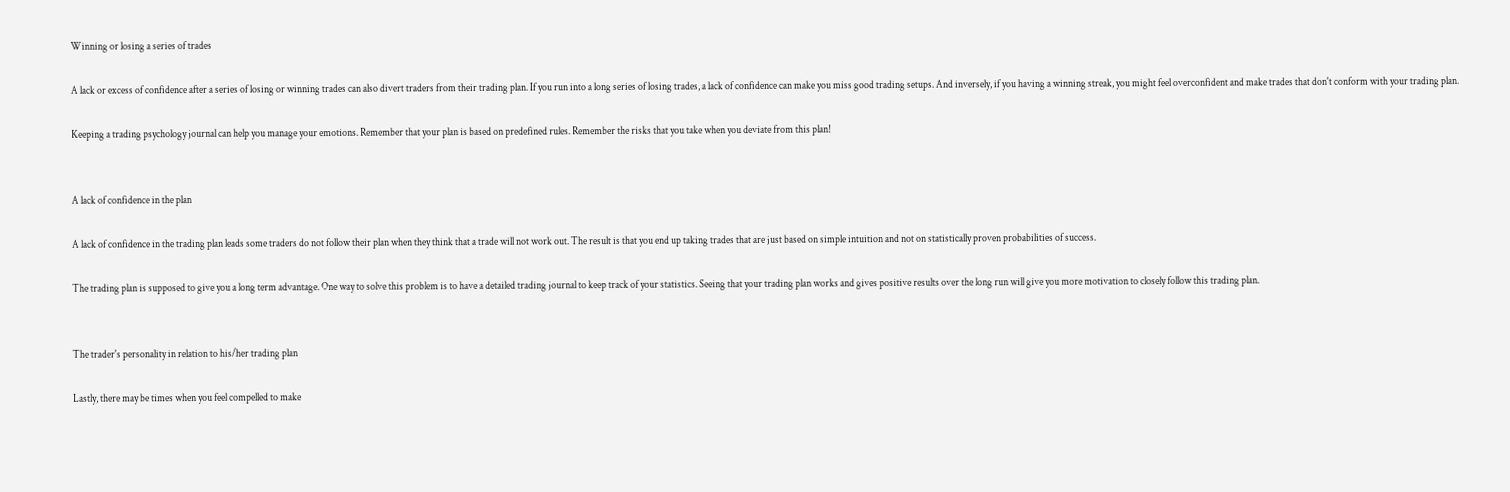Winning or losing a series of trades

A lack or excess of confidence after a series of losing or winning trades can also divert traders from their trading plan. If you run into a long series of losing trades, a lack of confidence can make you miss good trading setups. And inversely, if you having a winning streak, you might feel overconfident and make trades that don't conform with your trading plan.

Keeping a trading psychology journal can help you manage your emotions. Remember that your plan is based on predefined rules. Remember the risks that you take when you deviate from this plan!


A lack of confidence in the plan

A lack of confidence in the trading plan leads some traders do not follow their plan when they think that a trade will not work out. The result is that you end up taking trades that are just based on simple intuition and not on statistically proven probabilities of success.

The trading plan is supposed to give you a long term advantage. One way to solve this problem is to have a detailed trading journal to keep track of your statistics. Seeing that your trading plan works and gives positive results over the long run will give you more motivation to closely follow this trading plan.


The trader's personality in relation to his/her trading plan

Lastly, there may be times when you feel compelled to make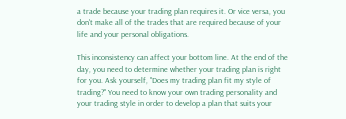a trade because your trading plan requires it. Or vice versa, you don't make all of the trades that are required because of your life and your personal obligations.

This inconsistency can affect your bottom line. At the end of the day, you need to determine whether your trading plan is right for you. Ask yourself, "Does my trading plan fit my style of trading?" You need to know your own trading personality and your trading style in order to develop a plan that suits your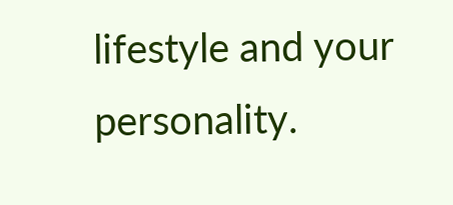lifestyle and your personality.